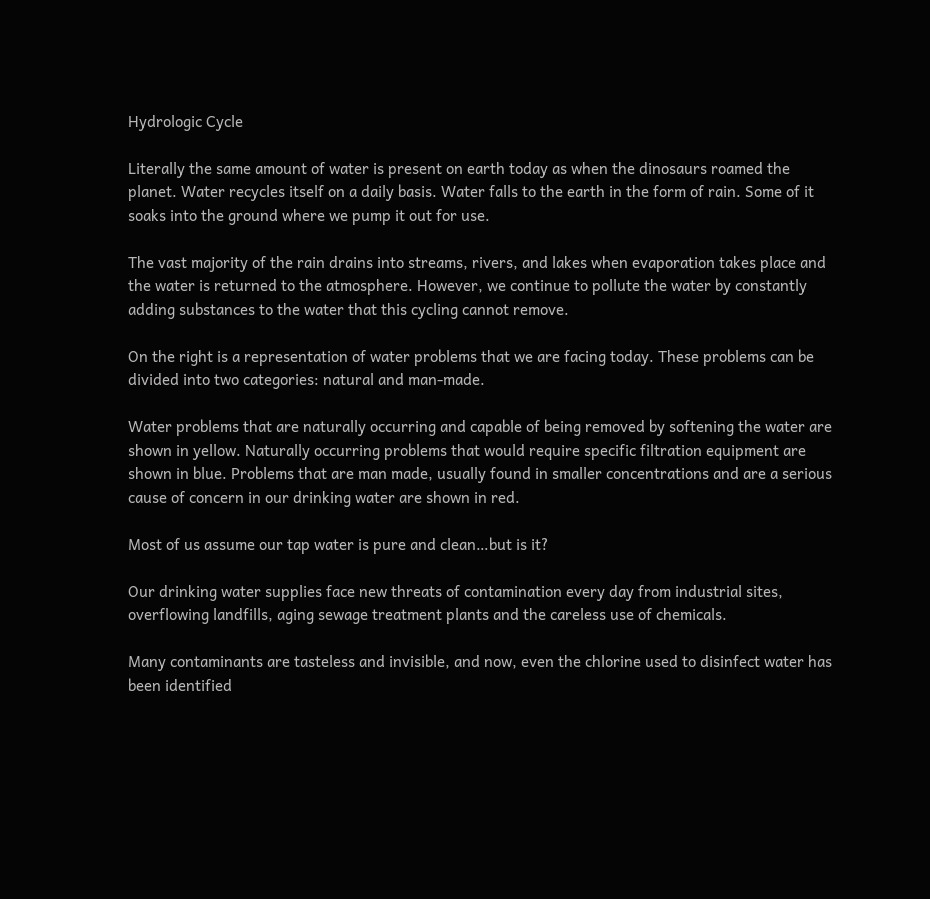Hydrologic Cycle

Literally the same amount of water is present on earth today as when the dinosaurs roamed the planet. Water recycles itself on a daily basis. Water falls to the earth in the form of rain. Some of it soaks into the ground where we pump it out for use.

The vast majority of the rain drains into streams, rivers, and lakes when evaporation takes place and the water is returned to the atmosphere. However, we continue to pollute the water by constantly adding substances to the water that this cycling cannot remove.

On the right is a representation of water problems that we are facing today. These problems can be divided into two categories: natural and man-made.

Water problems that are naturally occurring and capable of being removed by softening the water are shown in yellow. Naturally occurring problems that would require specific filtration equipment are shown in blue. Problems that are man made, usually found in smaller concentrations and are a serious cause of concern in our drinking water are shown in red.

Most of us assume our tap water is pure and clean…but is it?

Our drinking water supplies face new threats of contamination every day from industrial sites, overflowing landfills, aging sewage treatment plants and the careless use of chemicals.

Many contaminants are tasteless and invisible, and now, even the chlorine used to disinfect water has been identified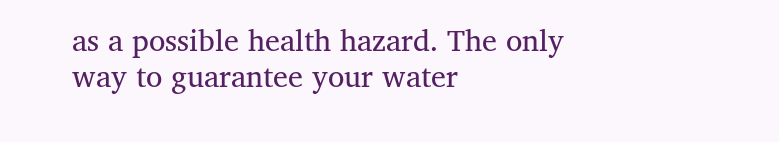as a possible health hazard. The only way to guarantee your water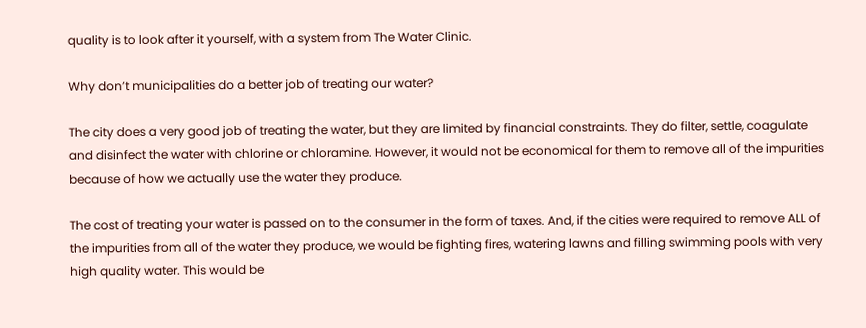quality is to look after it yourself, with a system from The Water Clinic.

Why don’t municipalities do a better job of treating our water?

The city does a very good job of treating the water, but they are limited by financial constraints. They do filter, settle, coagulate and disinfect the water with chlorine or chloramine. However, it would not be economical for them to remove all of the impurities because of how we actually use the water they produce.

The cost of treating your water is passed on to the consumer in the form of taxes. And, if the cities were required to remove ALL of the impurities from all of the water they produce, we would be fighting fires, watering lawns and filling swimming pools with very high quality water. This would be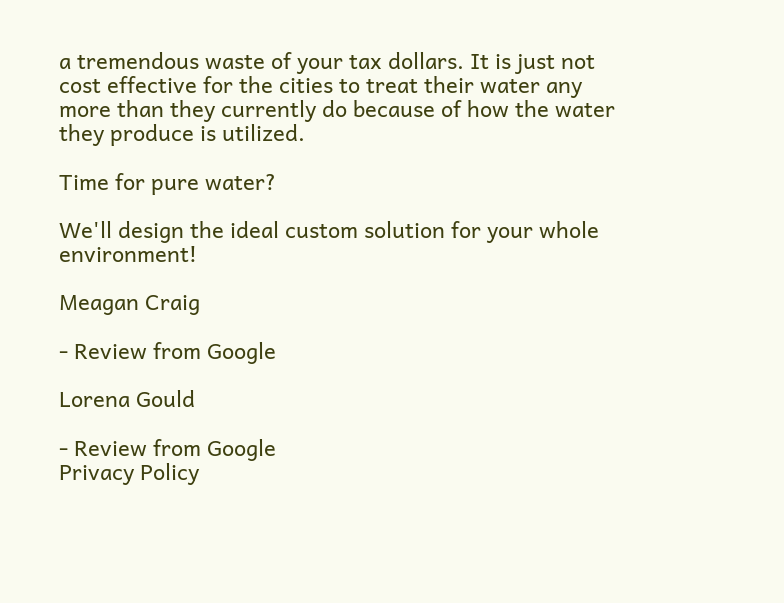a tremendous waste of your tax dollars. It is just not cost effective for the cities to treat their water any more than they currently do because of how the water they produce is utilized.

Time for pure water?

We'll design the ideal custom solution for your whole environment!

Meagan Craig

- Review from Google

Lorena Gould

- Review from Google
Privacy Policy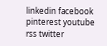linkedin facebook pinterest youtube rss twitter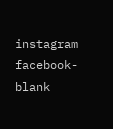instagram facebook-blank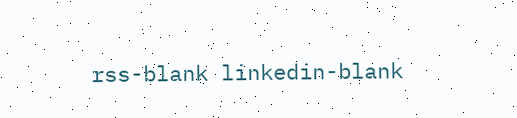rss-blank linkedin-blank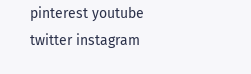pinterest youtube twitter instagram